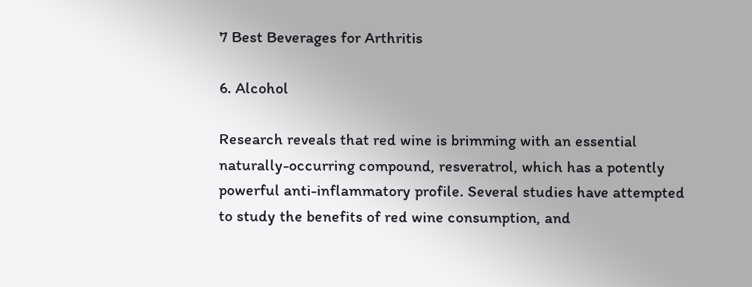7 Best Beverages for Arthritis

6. Alcohol

Research reveals that red wine is brimming with an essential naturally-occurring compound, resveratrol, which has a potently powerful anti-inflammatory profile. Several studies have attempted to study the benefits of red wine consumption, and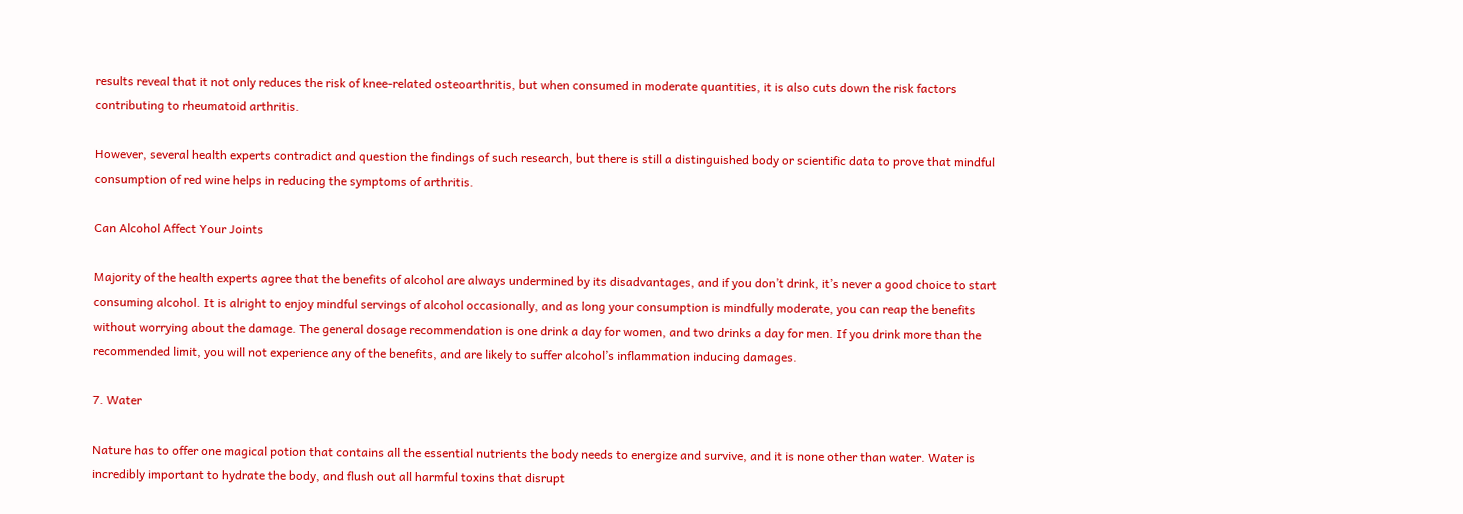results reveal that it not only reduces the risk of knee-related osteoarthritis, but when consumed in moderate quantities, it is also cuts down the risk factors contributing to rheumatoid arthritis.

However, several health experts contradict and question the findings of such research, but there is still a distinguished body or scientific data to prove that mindful consumption of red wine helps in reducing the symptoms of arthritis.

Can Alcohol Affect Your Joints

Majority of the health experts agree that the benefits of alcohol are always undermined by its disadvantages, and if you don’t drink, it’s never a good choice to start consuming alcohol. It is alright to enjoy mindful servings of alcohol occasionally, and as long your consumption is mindfully moderate, you can reap the benefits without worrying about the damage. The general dosage recommendation is one drink a day for women, and two drinks a day for men. If you drink more than the recommended limit, you will not experience any of the benefits, and are likely to suffer alcohol’s inflammation inducing damages.

7. Water

Nature has to offer one magical potion that contains all the essential nutrients the body needs to energize and survive, and it is none other than water. Water is incredibly important to hydrate the body, and flush out all harmful toxins that disrupt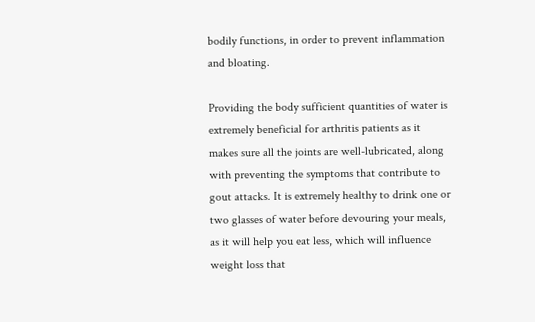bodily functions, in order to prevent inflammation and bloating.

Providing the body sufficient quantities of water is extremely beneficial for arthritis patients as it makes sure all the joints are well-lubricated, along with preventing the symptoms that contribute to gout attacks. It is extremely healthy to drink one or two glasses of water before devouring your meals, as it will help you eat less, which will influence weight loss that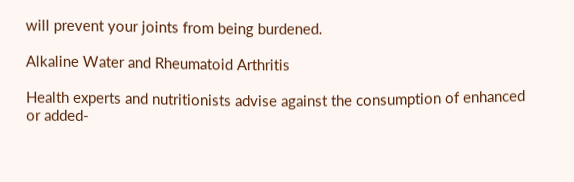will prevent your joints from being burdened.

Alkaline Water and Rheumatoid Arthritis

Health experts and nutritionists advise against the consumption of enhanced or added-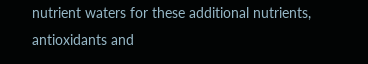nutrient waters for these additional nutrients, antioxidants and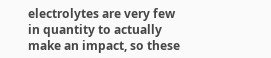electrolytes are very few in quantity to actually make an impact, so these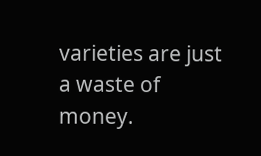varieties are just a waste of money.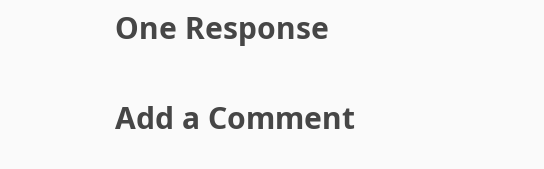One Response

Add a Comment